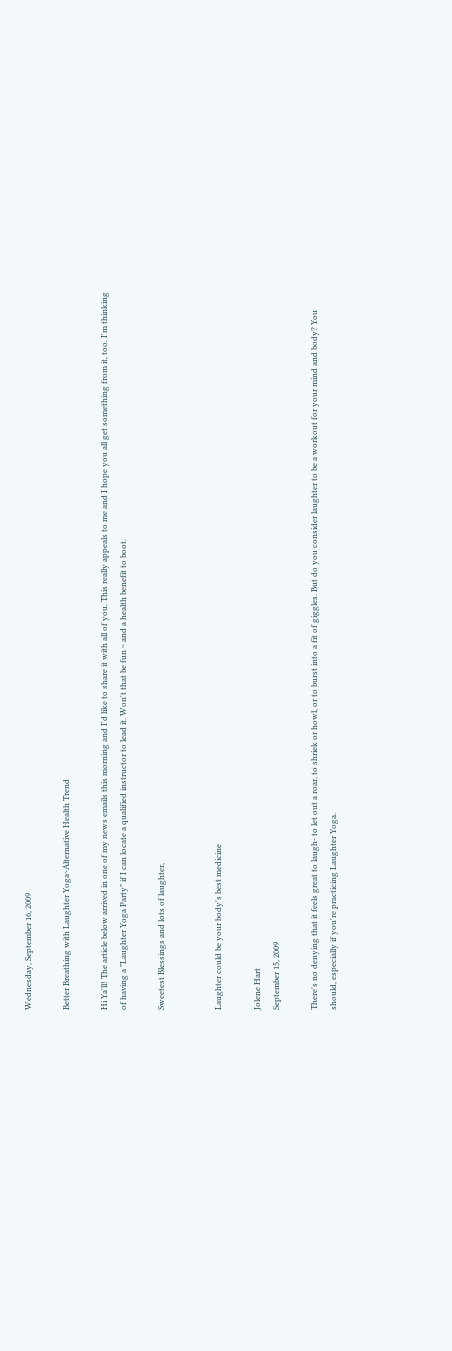Wednesday, September 16, 2009

Better Breathing with Laughter Yoga~Alternative Health Trend

Hi Ya'll! The article below arrived in one of my news emails this morning and I'd like to share it with all of you. This really appeals to me and I hope you all get something from it, too. I'm thinking of having a "Laughter Yoga Party" if I can locate a qualified instructor to lead it. Won't that be fun ~ and a health benefit to boot.

Sweetest Blessings and lots of laughter,


Laughter could be your body's best medicine

Jolene Hart
September 15, 2009

There's no denying that it feels great to laugh- to let out a roar, to shriek or howl, or to burst into a fit of giggles. But do you consider laughter to be a workout for your mind and body? You should, especially if you're practicing Laughter Yoga.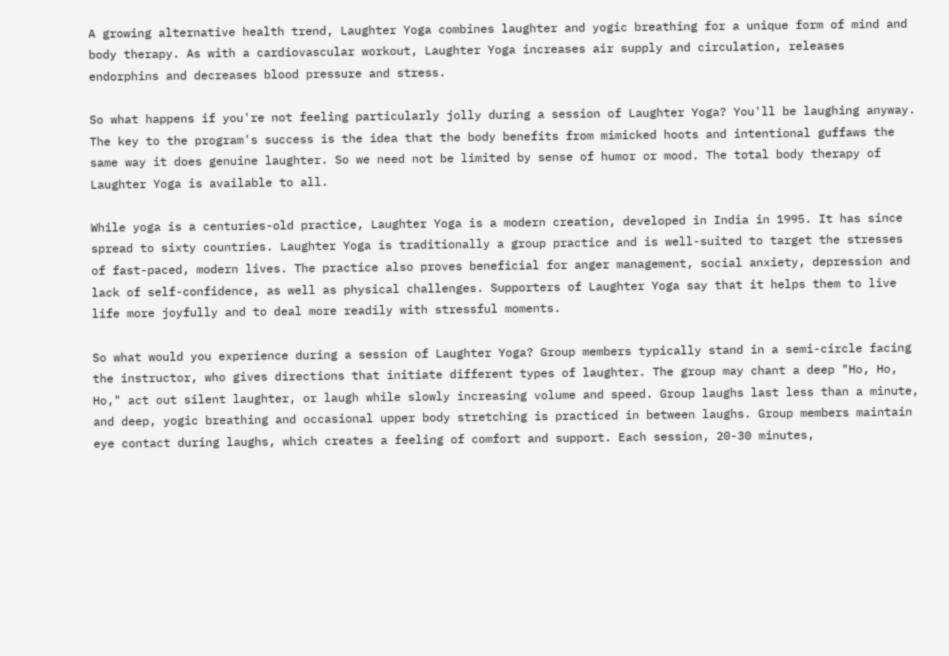A growing alternative health trend, Laughter Yoga combines laughter and yogic breathing for a unique form of mind and body therapy. As with a cardiovascular workout, Laughter Yoga increases air supply and circulation, releases endorphins and decreases blood pressure and stress.

So what happens if you're not feeling particularly jolly during a session of Laughter Yoga? You'll be laughing anyway. The key to the program's success is the idea that the body benefits from mimicked hoots and intentional guffaws the same way it does genuine laughter. So we need not be limited by sense of humor or mood. The total body therapy of Laughter Yoga is available to all.

While yoga is a centuries-old practice, Laughter Yoga is a modern creation, developed in India in 1995. It has since spread to sixty countries. Laughter Yoga is traditionally a group practice and is well-suited to target the stresses of fast-paced, modern lives. The practice also proves beneficial for anger management, social anxiety, depression and lack of self-confidence, as well as physical challenges. Supporters of Laughter Yoga say that it helps them to live life more joyfully and to deal more readily with stressful moments.

So what would you experience during a session of Laughter Yoga? Group members typically stand in a semi-circle facing the instructor, who gives directions that initiate different types of laughter. The group may chant a deep "Ho, Ho, Ho," act out silent laughter, or laugh while slowly increasing volume and speed. Group laughs last less than a minute, and deep, yogic breathing and occasional upper body stretching is practiced in between laughs. Group members maintain eye contact during laughs, which creates a feeling of comfort and support. Each session, 20-30 minutes,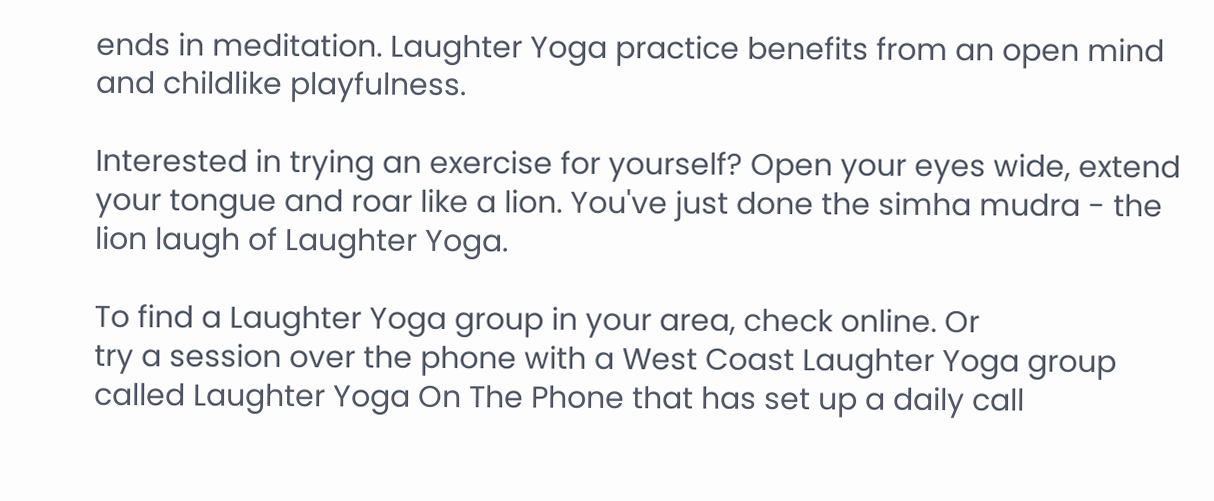ends in meditation. Laughter Yoga practice benefits from an open mind and childlike playfulness.

Interested in trying an exercise for yourself? Open your eyes wide, extend your tongue and roar like a lion. You've just done the simha mudra - the lion laugh of Laughter Yoga.

To find a Laughter Yoga group in your area, check online. Or
try a session over the phone with a West Coast Laughter Yoga group called Laughter Yoga On The Phone that has set up a daily call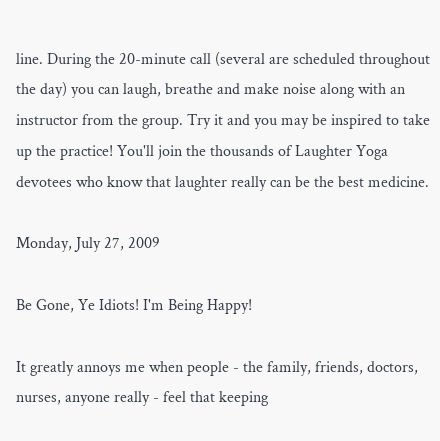line. During the 20-minute call (several are scheduled throughout the day) you can laugh, breathe and make noise along with an instructor from the group. Try it and you may be inspired to take up the practice! You'll join the thousands of Laughter Yoga devotees who know that laughter really can be the best medicine.

Monday, July 27, 2009

Be Gone, Ye Idiots! I'm Being Happy!

It greatly annoys me when people - the family, friends, doctors, nurses, anyone really - feel that keeping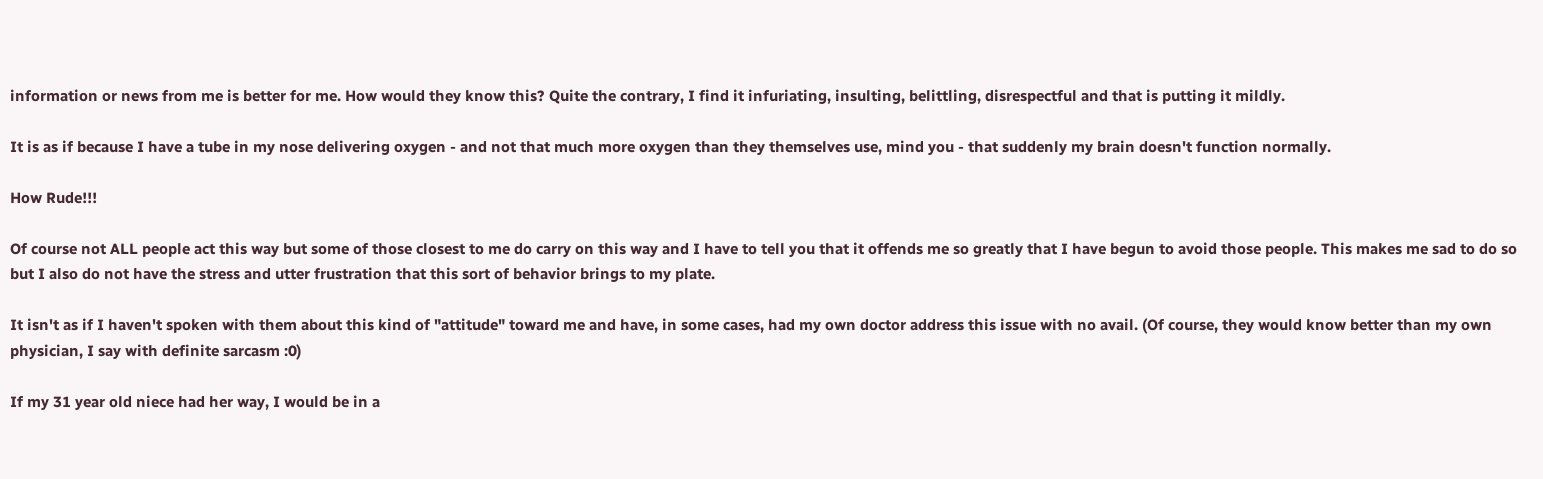information or news from me is better for me. How would they know this? Quite the contrary, I find it infuriating, insulting, belittling, disrespectful and that is putting it mildly.

It is as if because I have a tube in my nose delivering oxygen - and not that much more oxygen than they themselves use, mind you - that suddenly my brain doesn't function normally.

How Rude!!!

Of course not ALL people act this way but some of those closest to me do carry on this way and I have to tell you that it offends me so greatly that I have begun to avoid those people. This makes me sad to do so but I also do not have the stress and utter frustration that this sort of behavior brings to my plate.

It isn't as if I haven't spoken with them about this kind of "attitude" toward me and have, in some cases, had my own doctor address this issue with no avail. (Of course, they would know better than my own physician, I say with definite sarcasm :0)

If my 31 year old niece had her way, I would be in a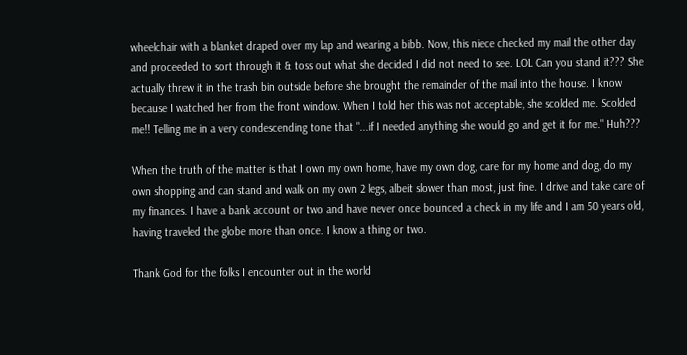wheelchair with a blanket draped over my lap and wearing a bibb. Now, this niece checked my mail the other day and proceeded to sort through it & toss out what she decided I did not need to see. LOL Can you stand it??? She actually threw it in the trash bin outside before she brought the remainder of the mail into the house. I know because I watched her from the front window. When I told her this was not acceptable, she scolded me. Scolded me!! Telling me in a very condescending tone that "...if I needed anything she would go and get it for me." Huh???

When the truth of the matter is that I own my own home, have my own dog, care for my home and dog, do my own shopping and can stand and walk on my own 2 legs, albeit slower than most, just fine. I drive and take care of my finances. I have a bank account or two and have never once bounced a check in my life and I am 50 years old, having traveled the globe more than once. I know a thing or two.

Thank God for the folks I encounter out in the world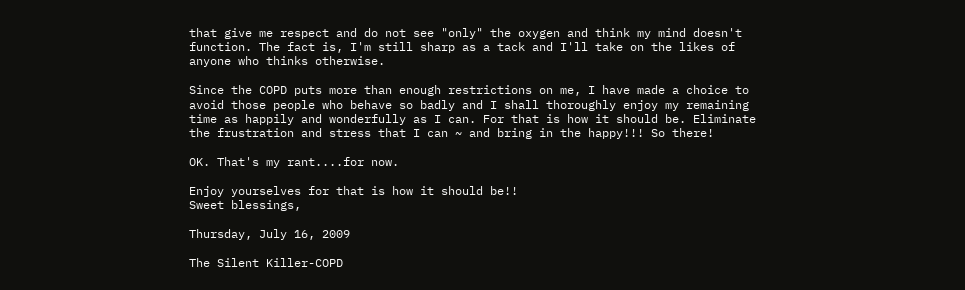that give me respect and do not see "only" the oxygen and think my mind doesn't function. The fact is, I'm still sharp as a tack and I'll take on the likes of anyone who thinks otherwise.

Since the COPD puts more than enough restrictions on me, I have made a choice to avoid those people who behave so badly and I shall thoroughly enjoy my remaining time as happily and wonderfully as I can. For that is how it should be. Eliminate the frustration and stress that I can ~ and bring in the happy!!! So there!

OK. That's my rant....for now.

Enjoy yourselves for that is how it should be!!
Sweet blessings,

Thursday, July 16, 2009

The Silent Killer-COPD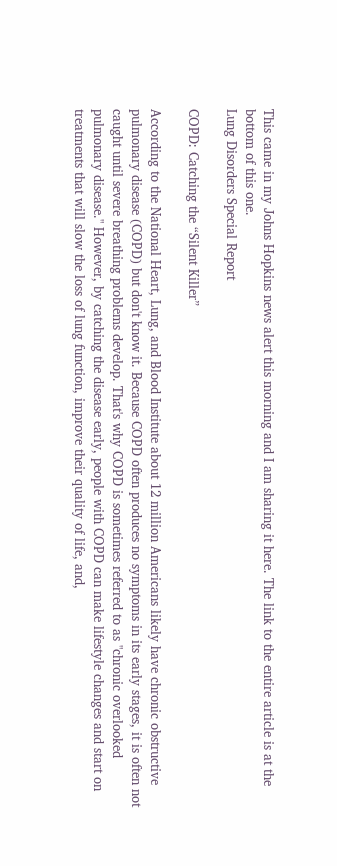This came in my Johns Hopkins news alert this morning and I am sharing it here. The link to the entire article is at the bottom of this one.
Lung Disorders Special Report

COPD: Catching the “Silent Killer”

According to the National Heart, Lung, and Blood Institute about 12 million Americans likely have chronic obstructive pulmonary disease (COPD) but don't know it. Because COPD often produces no symptoms in its early stages, it is often not caught until severe breathing problems develop. That's why COPD is sometimes referred to as "chronic overlooked pulmonary disease." However, by catching the disease early, people with COPD can make lifestyle changes and start on treatments that will slow the loss of lung function, improve their quality of life, and,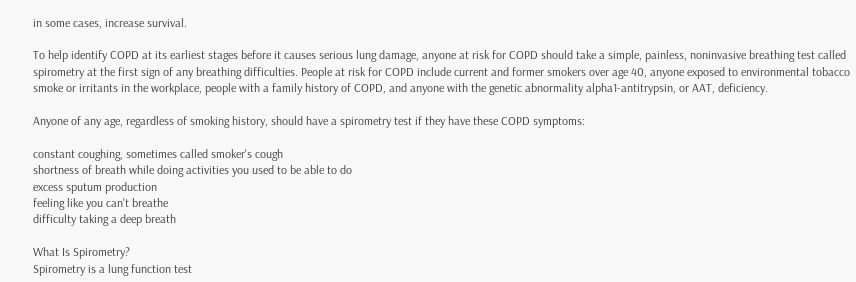in some cases, increase survival.

To help identify COPD at its earliest stages before it causes serious lung damage, anyone at risk for COPD should take a simple, painless, noninvasive breathing test called spirometry at the first sign of any breathing difficulties. People at risk for COPD include current and former smokers over age 40, anyone exposed to environmental tobacco smoke or irritants in the workplace, people with a family history of COPD, and anyone with the genetic abnormality alpha1-antitrypsin, or AAT, deficiency.

Anyone of any age, regardless of smoking history, should have a spirometry test if they have these COPD symptoms:

constant coughing, sometimes called smoker's cough
shortness of breath while doing activities you used to be able to do
excess sputum production
feeling like you can't breathe
difficulty taking a deep breath

What Is Spirometry?
Spirometry is a lung function test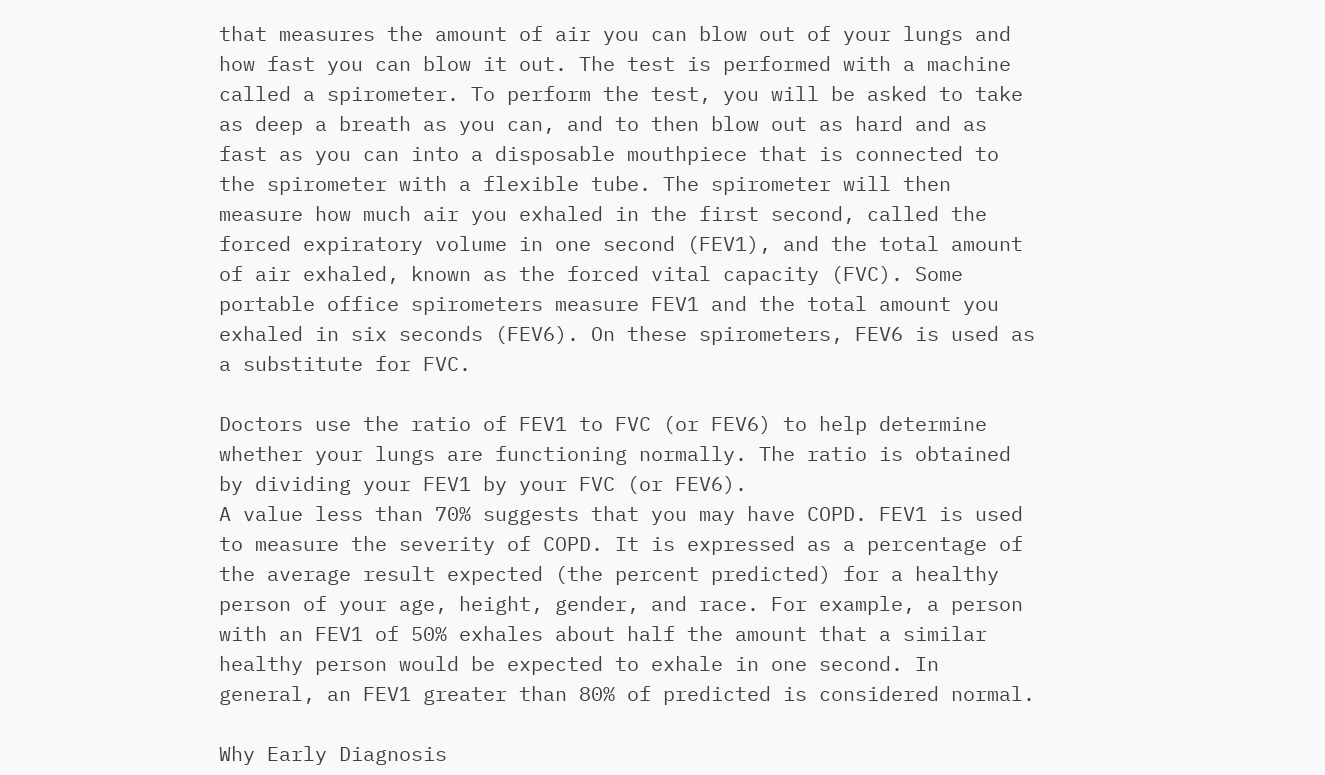that measures the amount of air you can blow out of your lungs and how fast you can blow it out. The test is performed with a machine called a spirometer. To perform the test, you will be asked to take as deep a breath as you can, and to then blow out as hard and as fast as you can into a disposable mouthpiece that is connected to the spirometer with a flexible tube. The spirometer will then measure how much air you exhaled in the first second, called the forced expiratory volume in one second (FEV1), and the total amount of air exhaled, known as the forced vital capacity (FVC). Some portable office spirometers measure FEV1 and the total amount you exhaled in six seconds (FEV6). On these spirometers, FEV6 is used as a substitute for FVC.

Doctors use the ratio of FEV1 to FVC (or FEV6) to help determine whether your lungs are functioning normally. The ratio is obtained by dividing your FEV1 by your FVC (or FEV6).
A value less than 70% suggests that you may have COPD. FEV1 is used to measure the severity of COPD. It is expressed as a percentage of the average result expected (the percent predicted) for a healthy person of your age, height, gender, and race. For example, a person with an FEV1 of 50% exhales about half the amount that a similar healthy person would be expected to exhale in one second. In general, an FEV1 greater than 80% of predicted is considered normal.

Why Early Diagnosis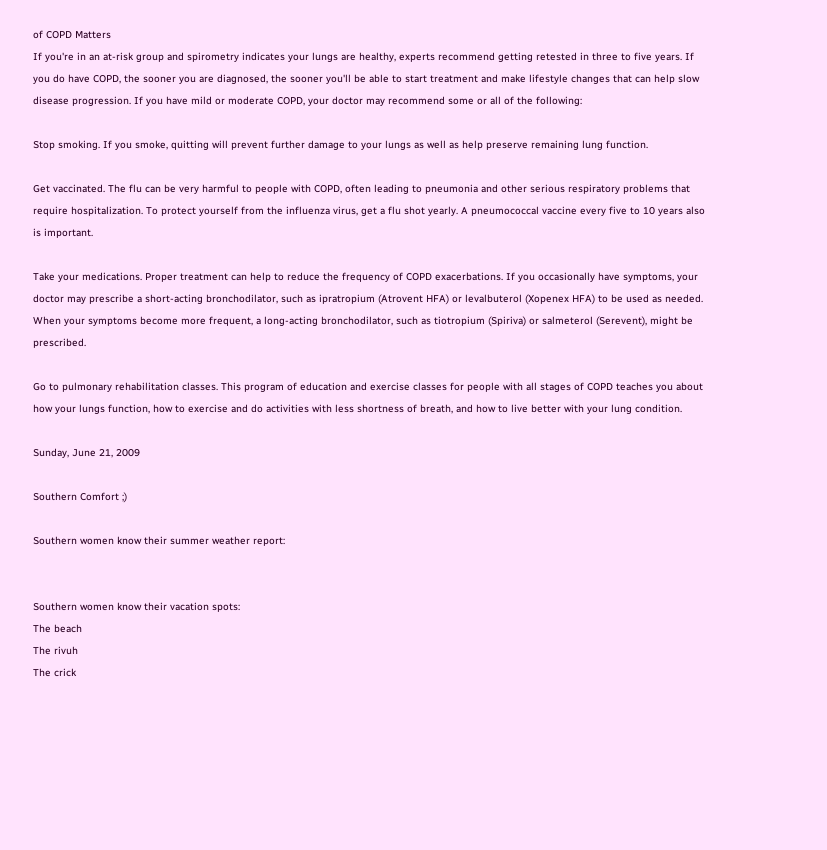of COPD Matters
If you're in an at-risk group and spirometry indicates your lungs are healthy, experts recommend getting retested in three to five years. If you do have COPD, the sooner you are diagnosed, the sooner you'll be able to start treatment and make lifestyle changes that can help slow disease progression. If you have mild or moderate COPD, your doctor may recommend some or all of the following:

Stop smoking. If you smoke, quitting will prevent further damage to your lungs as well as help preserve remaining lung function.

Get vaccinated. The flu can be very harmful to people with COPD, often leading to pneumonia and other serious respiratory problems that require hospitalization. To protect yourself from the influenza virus, get a flu shot yearly. A pneumococcal vaccine every five to 10 years also is important.

Take your medications. Proper treatment can help to reduce the frequency of COPD exacerbations. If you occasionally have symptoms, your doctor may prescribe a short-acting bronchodilator, such as ipratropium (Atrovent HFA) or levalbuterol (Xopenex HFA) to be used as needed. When your symptoms become more frequent, a long-acting bronchodilator, such as tiotropium (Spiriva) or salmeterol (Serevent), might be prescribed.

Go to pulmonary rehabilitation classes. This program of education and exercise classes for people with all stages of COPD teaches you about how your lungs function, how to exercise and do activities with less shortness of breath, and how to live better with your lung condition.

Sunday, June 21, 2009

Southern Comfort ;)

Southern women know their summer weather report:


Southern women know their vacation spots:
The beach
The rivuh
The crick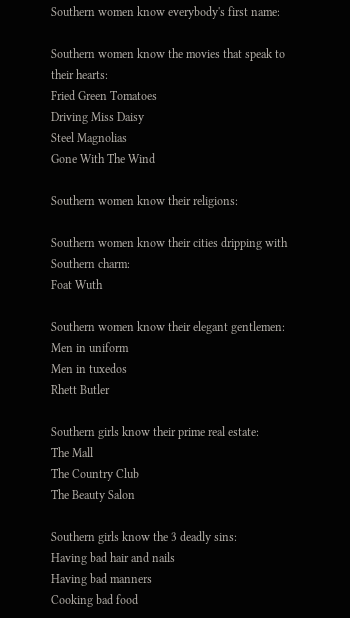Southern women know everybody's first name:

Southern women know the movies that speak to their hearts:
Fried Green Tomatoes
Driving Miss Daisy
Steel Magnolias
Gone With The Wind

Southern women know their religions:

Southern women know their cities dripping with Southern charm:
Foat Wuth

Southern women know their elegant gentlemen:
Men in uniform
Men in tuxedos
Rhett Butler

Southern girls know their prime real estate:
The Mall
The Country Club
The Beauty Salon

Southern girls know the 3 deadly sins:
Having bad hair and nails
Having bad manners
Cooking bad food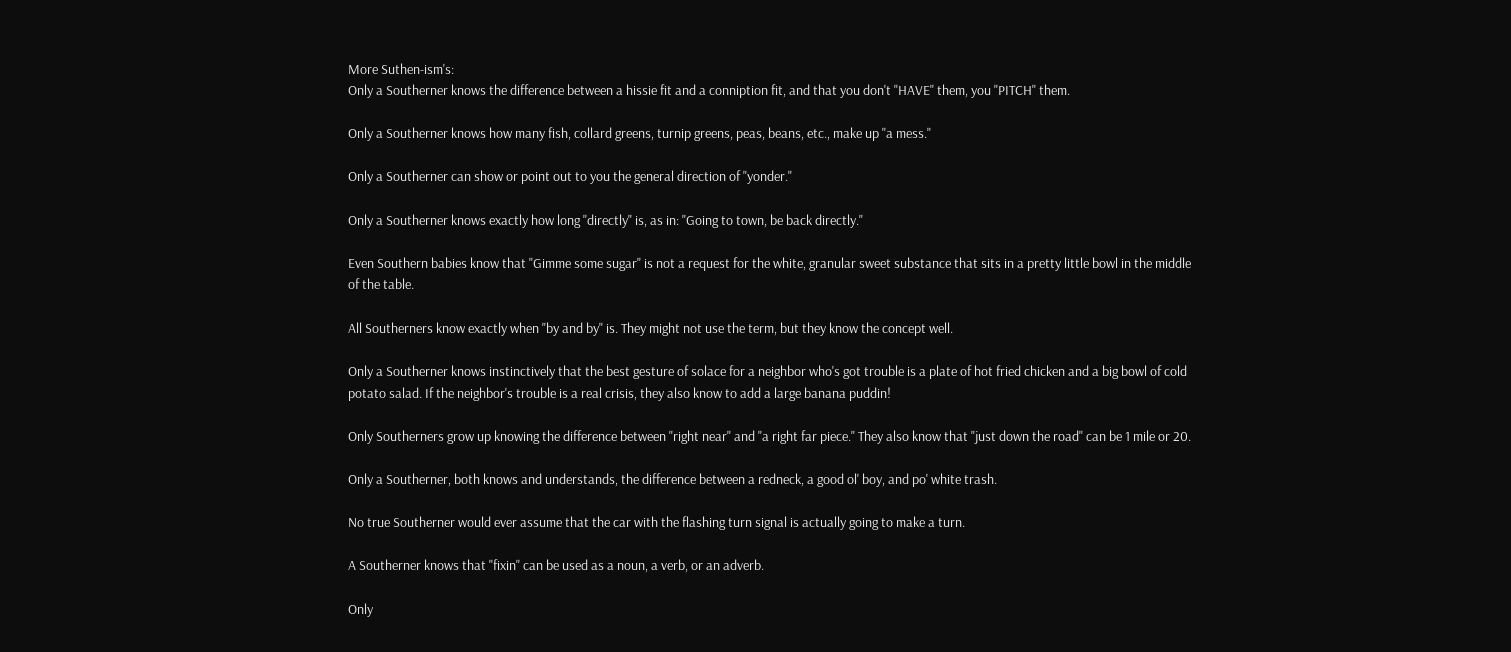More Suthen-ism's:
Only a Southerner knows the difference between a hissie fit and a conniption fit, and that you don't "HAVE" them, you "PITCH" them.

Only a Southerner knows how many fish, collard greens, turnip greens, peas, beans, etc., make up "a mess."

Only a Southerner can show or point out to you the general direction of "yonder."

Only a Southerner knows exactly how long "directly" is, as in: "Going to town, be back directly."

Even Southern babies know that "Gimme some sugar" is not a request for the white, granular sweet substance that sits in a pretty little bowl in the middle of the table.

All Southerners know exactly when "by and by" is. They might not use the term, but they know the concept well.

Only a Southerner knows instinctively that the best gesture of solace for a neighbor who's got trouble is a plate of hot fried chicken and a big bowl of cold potato salad. If the neighbor's trouble is a real crisis, they also know to add a large banana puddin!

Only Southerners grow up knowing the difference between "right near" and "a right far piece." They also know that "just down the road" can be 1 mile or 20.

Only a Southerner, both knows and understands, the difference between a redneck, a good ol' boy, and po' white trash.

No true Southerner would ever assume that the car with the flashing turn signal is actually going to make a turn.

A Southerner knows that "fixin" can be used as a noun, a verb, or an adverb.

Only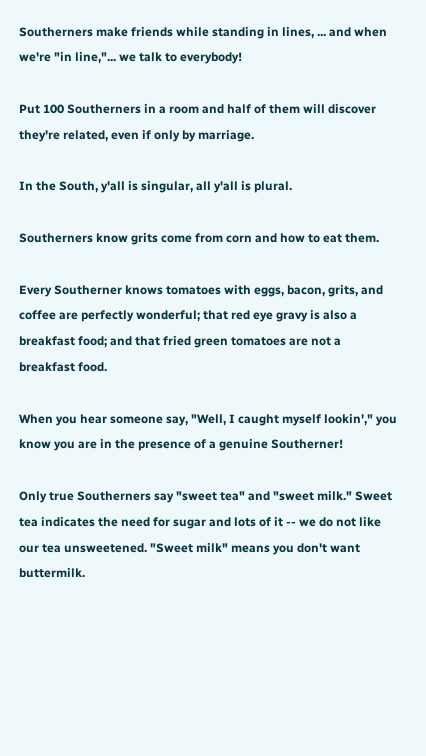Southerners make friends while standing in lines, ... and when we're "in line,"... we talk to everybody!

Put 100 Southerners in a room and half of them will discover they're related, even if only by marriage.

In the South, y'all is singular, all y'all is plural.

Southerners know grits come from corn and how to eat them.

Every Southerner knows tomatoes with eggs, bacon, grits, and coffee are perfectly wonderful; that red eye gravy is also a breakfast food; and that fried green tomatoes are not a breakfast food.

When you hear someone say, "Well, I caught myself lookin'," you know you are in the presence of a genuine Southerner!

Only true Southerners say "sweet tea" and "sweet milk." Sweet tea indicates the need for sugar and lots of it -- we do not like our tea unsweetened. "Sweet milk" means you don't want buttermilk.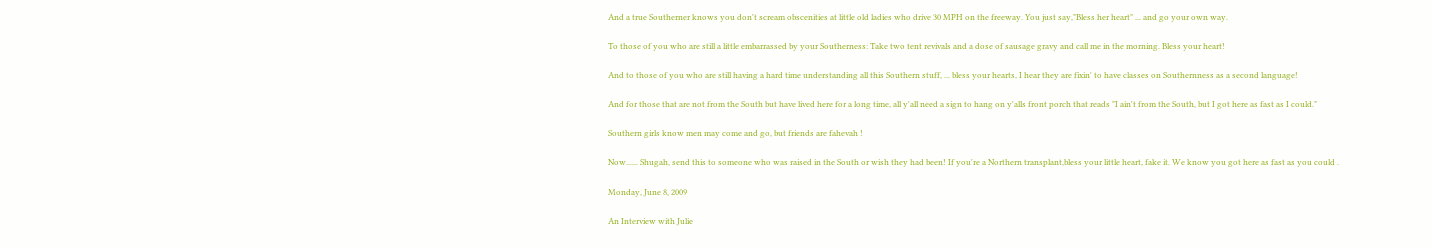And a true Southerner knows you don't scream obscenities at little old ladies who drive 30 MPH on the freeway. You just say,"Bless her heart" ... and go your own way.

To those of you who are still a little embarrassed by your Southerness: Take two tent revivals and a dose of sausage gravy and call me in the morning. Bless your heart!

And to those of you who are still having a hard time understanding all this Southern stuff, ... bless your hearts, I hear they are fixin' to have classes on Southernness as a second language!

And for those that are not from the South but have lived here for a long time, all y'all need a sign to hang on y'alls front porch that reads "I ain't from the South, but I got here as fast as I could."

Southern girls know men may come and go, but friends are fahevah !

Now...... Shugah, send this to someone who was raised in the South or wish they had been! If you're a Northern transplant,bless your little heart, fake it. We know you got here as fast as you could .

Monday, June 8, 2009

An Interview with Julie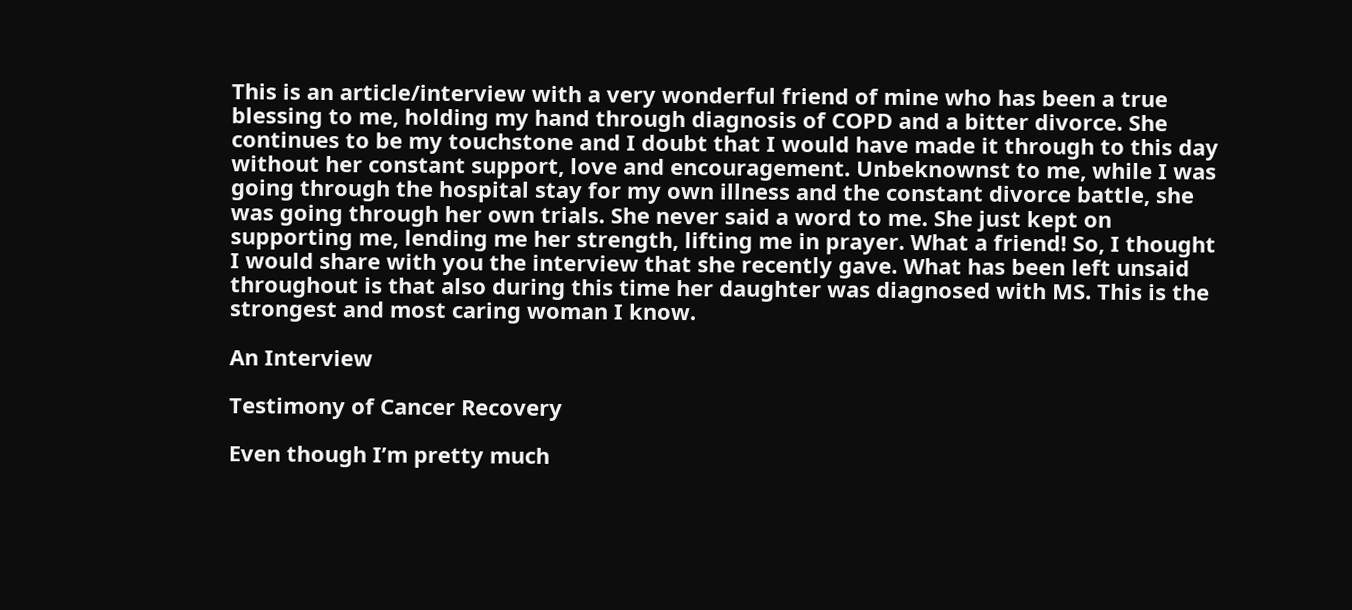This is an article/interview with a very wonderful friend of mine who has been a true blessing to me, holding my hand through diagnosis of COPD and a bitter divorce. She continues to be my touchstone and I doubt that I would have made it through to this day without her constant support, love and encouragement. Unbeknownst to me, while I was going through the hospital stay for my own illness and the constant divorce battle, she was going through her own trials. She never said a word to me. She just kept on supporting me, lending me her strength, lifting me in prayer. What a friend! So, I thought I would share with you the interview that she recently gave. What has been left unsaid throughout is that also during this time her daughter was diagnosed with MS. This is the strongest and most caring woman I know.

An Interview

Testimony of Cancer Recovery

Even though I’m pretty much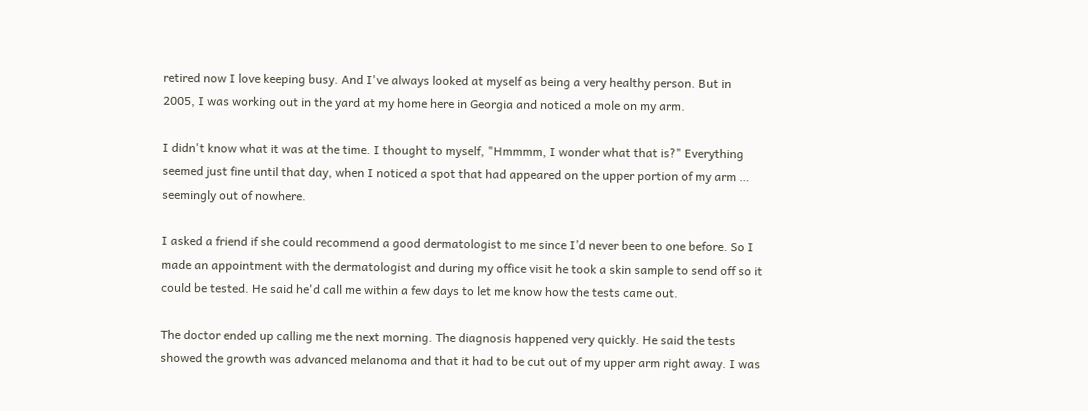retired now I love keeping busy. And I've always looked at myself as being a very healthy person. But in 2005, I was working out in the yard at my home here in Georgia and noticed a mole on my arm.

I didn't know what it was at the time. I thought to myself, "Hmmmm, I wonder what that is?" Everything seemed just fine until that day, when I noticed a spot that had appeared on the upper portion of my arm … seemingly out of nowhere.

I asked a friend if she could recommend a good dermatologist to me since I’d never been to one before. So I made an appointment with the dermatologist and during my office visit he took a skin sample to send off so it could be tested. He said he'd call me within a few days to let me know how the tests came out.

The doctor ended up calling me the next morning. The diagnosis happened very quickly. He said the tests showed the growth was advanced melanoma and that it had to be cut out of my upper arm right away. I was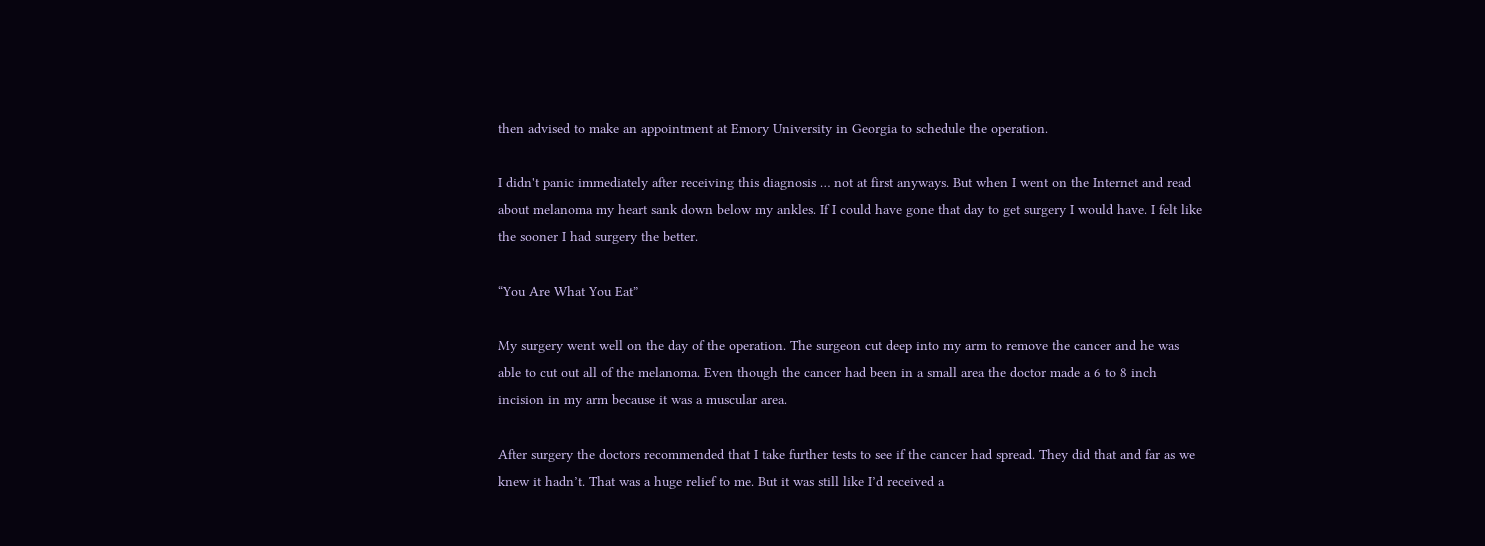then advised to make an appointment at Emory University in Georgia to schedule the operation.

I didn't panic immediately after receiving this diagnosis … not at first anyways. But when I went on the Internet and read about melanoma my heart sank down below my ankles. If I could have gone that day to get surgery I would have. I felt like the sooner I had surgery the better.

“You Are What You Eat”

My surgery went well on the day of the operation. The surgeon cut deep into my arm to remove the cancer and he was able to cut out all of the melanoma. Even though the cancer had been in a small area the doctor made a 6 to 8 inch incision in my arm because it was a muscular area.

After surgery the doctors recommended that I take further tests to see if the cancer had spread. They did that and far as we knew it hadn’t. That was a huge relief to me. But it was still like I’d received a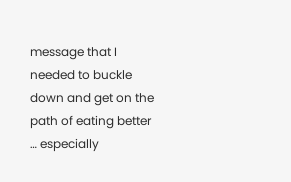message that I needed to buckle down and get on the path of eating better … especially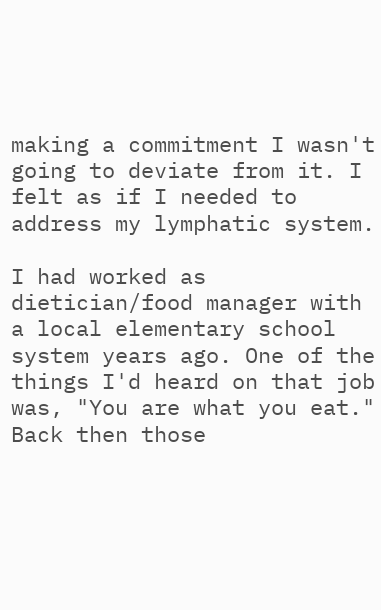making a commitment I wasn't going to deviate from it. I felt as if I needed to address my lymphatic system.

I had worked as dietician/food manager with a local elementary school system years ago. One of the things I'd heard on that job was, "You are what you eat." Back then those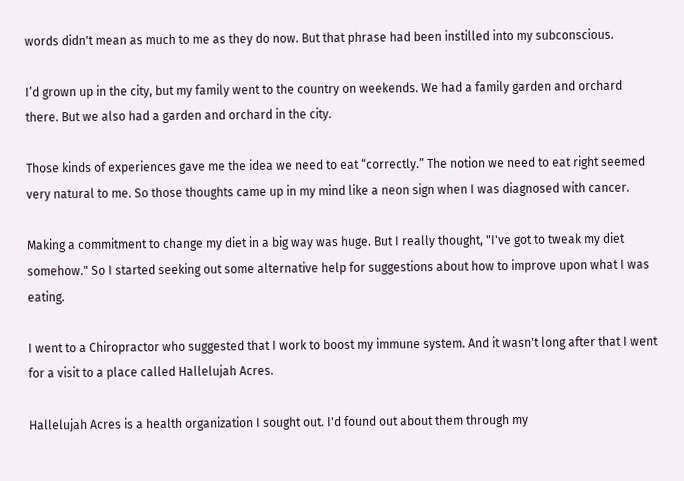words didn't mean as much to me as they do now. But that phrase had been instilled into my subconscious.

I’d grown up in the city, but my family went to the country on weekends. We had a family garden and orchard there. But we also had a garden and orchard in the city.

Those kinds of experiences gave me the idea we need to eat “correctly.” The notion we need to eat right seemed very natural to me. So those thoughts came up in my mind like a neon sign when I was diagnosed with cancer.

Making a commitment to change my diet in a big way was huge. But I really thought, "I've got to tweak my diet somehow." So I started seeking out some alternative help for suggestions about how to improve upon what I was eating.

I went to a Chiropractor who suggested that I work to boost my immune system. And it wasn't long after that I went for a visit to a place called Hallelujah Acres.

Hallelujah Acres is a health organization I sought out. I'd found out about them through my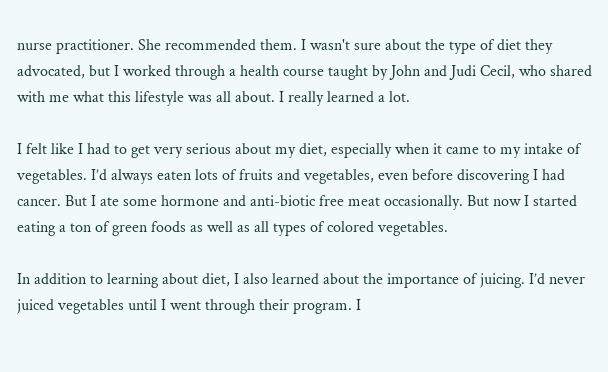nurse practitioner. She recommended them. I wasn't sure about the type of diet they advocated, but I worked through a health course taught by John and Judi Cecil, who shared with me what this lifestyle was all about. I really learned a lot.

I felt like I had to get very serious about my diet, especially when it came to my intake of vegetables. I’d always eaten lots of fruits and vegetables, even before discovering I had cancer. But I ate some hormone and anti-biotic free meat occasionally. But now I started eating a ton of green foods as well as all types of colored vegetables.

In addition to learning about diet, I also learned about the importance of juicing. I’d never juiced vegetables until I went through their program. I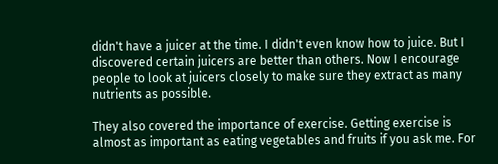didn't have a juicer at the time. I didn't even know how to juice. But I discovered certain juicers are better than others. Now I encourage people to look at juicers closely to make sure they extract as many nutrients as possible.

They also covered the importance of exercise. Getting exercise is almost as important as eating vegetables and fruits if you ask me. For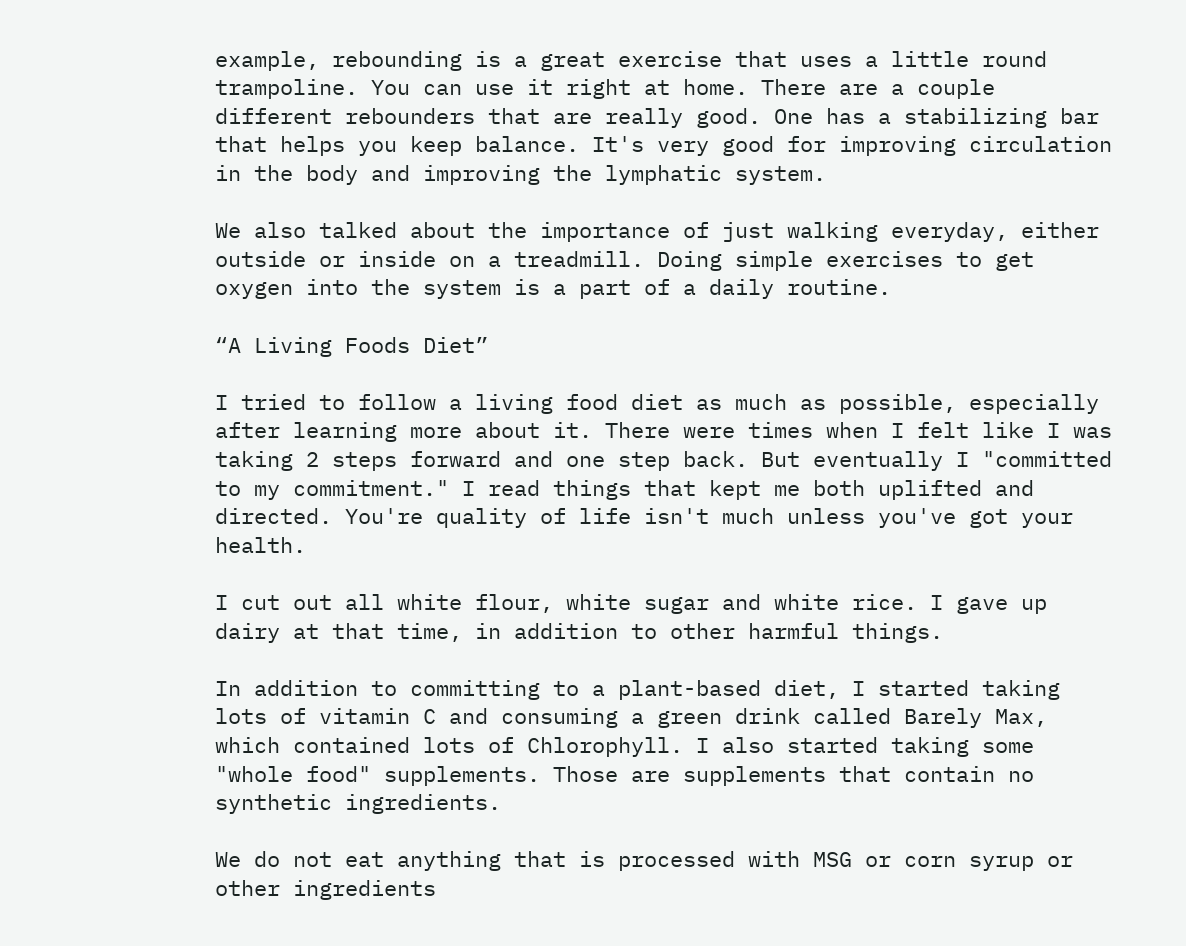example, rebounding is a great exercise that uses a little round trampoline. You can use it right at home. There are a couple different rebounders that are really good. One has a stabilizing bar that helps you keep balance. It's very good for improving circulation in the body and improving the lymphatic system.

We also talked about the importance of just walking everyday, either outside or inside on a treadmill. Doing simple exercises to get oxygen into the system is a part of a daily routine.

“A Living Foods Diet”

I tried to follow a living food diet as much as possible, especially after learning more about it. There were times when I felt like I was taking 2 steps forward and one step back. But eventually I "committed to my commitment." I read things that kept me both uplifted and directed. You're quality of life isn't much unless you've got your health.

I cut out all white flour, white sugar and white rice. I gave up dairy at that time, in addition to other harmful things.

In addition to committing to a plant-based diet, I started taking lots of vitamin C and consuming a green drink called Barely Max, which contained lots of Chlorophyll. I also started taking some "whole food" supplements. Those are supplements that contain no synthetic ingredients.

We do not eat anything that is processed with MSG or corn syrup or other ingredients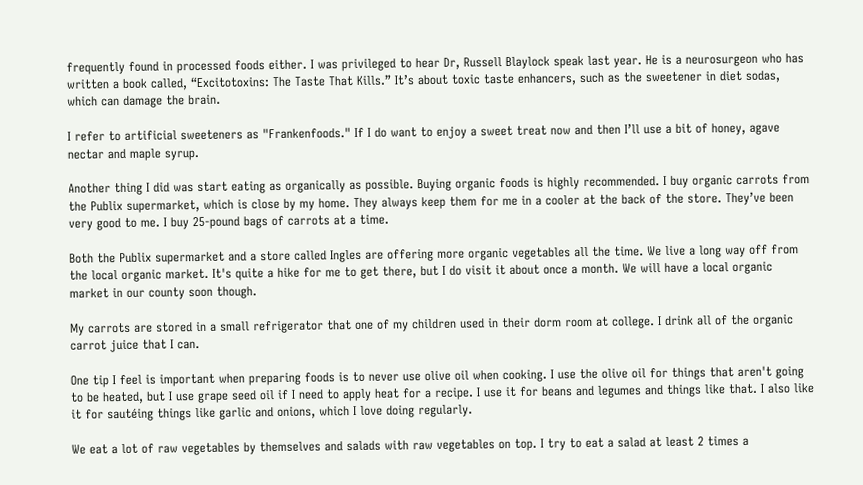frequently found in processed foods either. I was privileged to hear Dr, Russell Blaylock speak last year. He is a neurosurgeon who has written a book called, “Excitotoxins: The Taste That Kills.” It’s about toxic taste enhancers, such as the sweetener in diet sodas, which can damage the brain.

I refer to artificial sweeteners as "Frankenfoods." If I do want to enjoy a sweet treat now and then I’ll use a bit of honey, agave nectar and maple syrup.

Another thing I did was start eating as organically as possible. Buying organic foods is highly recommended. I buy organic carrots from the Publix supermarket, which is close by my home. They always keep them for me in a cooler at the back of the store. They’ve been very good to me. I buy 25-pound bags of carrots at a time.

Both the Publix supermarket and a store called Ingles are offering more organic vegetables all the time. We live a long way off from the local organic market. It's quite a hike for me to get there, but I do visit it about once a month. We will have a local organic market in our county soon though.

My carrots are stored in a small refrigerator that one of my children used in their dorm room at college. I drink all of the organic carrot juice that I can.

One tip I feel is important when preparing foods is to never use olive oil when cooking. I use the olive oil for things that aren't going to be heated, but I use grape seed oil if I need to apply heat for a recipe. I use it for beans and legumes and things like that. I also like it for sautéing things like garlic and onions, which I love doing regularly.

We eat a lot of raw vegetables by themselves and salads with raw vegetables on top. I try to eat a salad at least 2 times a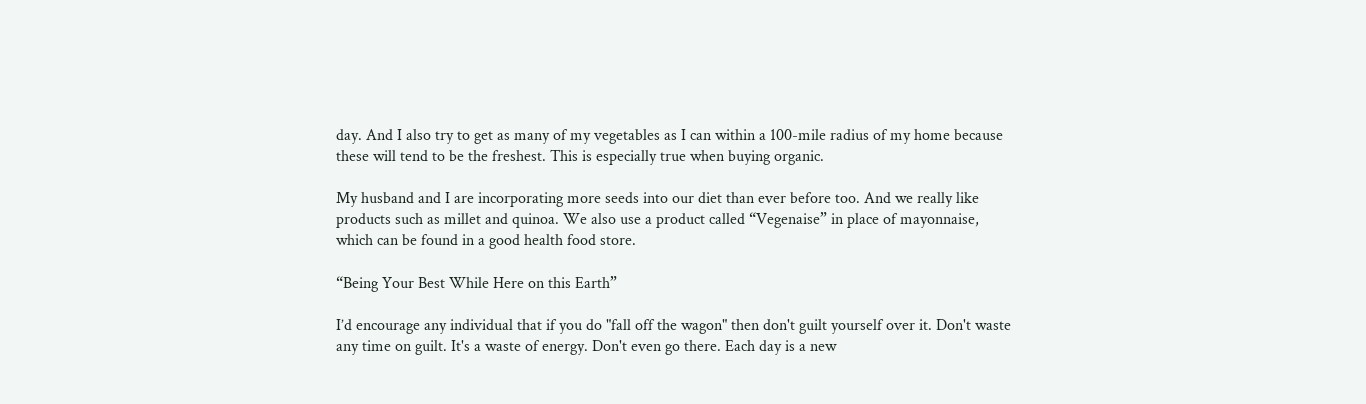day. And I also try to get as many of my vegetables as I can within a 100-mile radius of my home because these will tend to be the freshest. This is especially true when buying organic.

My husband and I are incorporating more seeds into our diet than ever before too. And we really like products such as millet and quinoa. We also use a product called “Vegenaise” in place of mayonnaise, which can be found in a good health food store.

“Being Your Best While Here on this Earth”

I’d encourage any individual that if you do "fall off the wagon" then don't guilt yourself over it. Don't waste any time on guilt. It's a waste of energy. Don't even go there. Each day is a new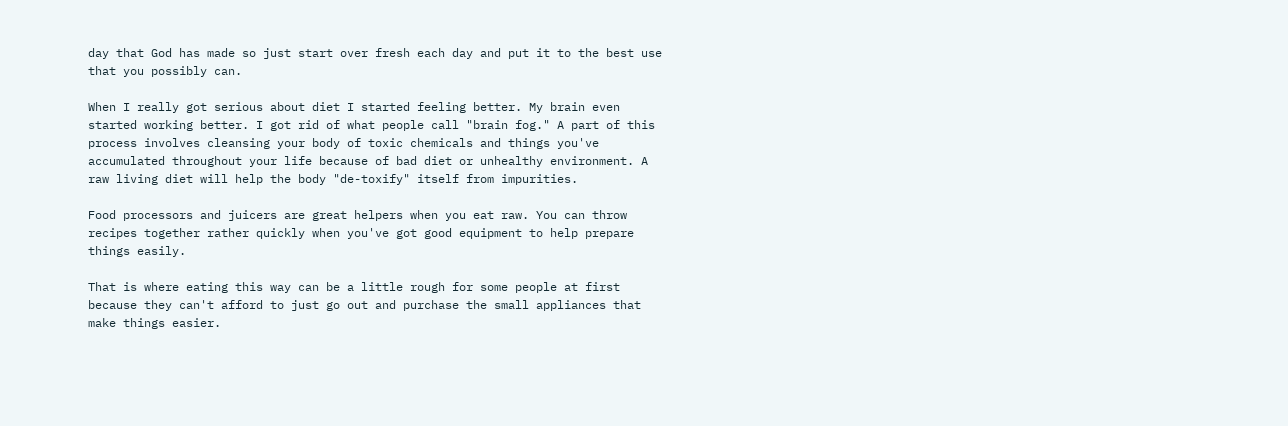day that God has made so just start over fresh each day and put it to the best use that you possibly can.

When I really got serious about diet I started feeling better. My brain even started working better. I got rid of what people call "brain fog." A part of this process involves cleansing your body of toxic chemicals and things you've accumulated throughout your life because of bad diet or unhealthy environment. A raw living diet will help the body "de-toxify" itself from impurities.

Food processors and juicers are great helpers when you eat raw. You can throw recipes together rather quickly when you've got good equipment to help prepare things easily.

That is where eating this way can be a little rough for some people at first because they can't afford to just go out and purchase the small appliances that make things easier.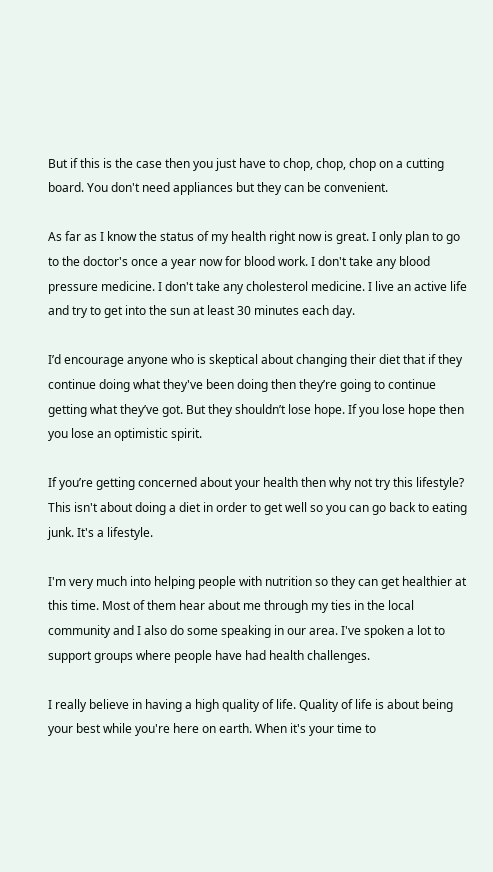But if this is the case then you just have to chop, chop, chop on a cutting board. You don't need appliances but they can be convenient.

As far as I know the status of my health right now is great. I only plan to go to the doctor's once a year now for blood work. I don't take any blood pressure medicine. I don't take any cholesterol medicine. I live an active life and try to get into the sun at least 30 minutes each day.

I’d encourage anyone who is skeptical about changing their diet that if they continue doing what they've been doing then they’re going to continue getting what they’ve got. But they shouldn’t lose hope. If you lose hope then you lose an optimistic spirit.

If you’re getting concerned about your health then why not try this lifestyle? This isn't about doing a diet in order to get well so you can go back to eating junk. It's a lifestyle.

I'm very much into helping people with nutrition so they can get healthier at this time. Most of them hear about me through my ties in the local community and I also do some speaking in our area. I've spoken a lot to support groups where people have had health challenges.

I really believe in having a high quality of life. Quality of life is about being your best while you're here on earth. When it's your time to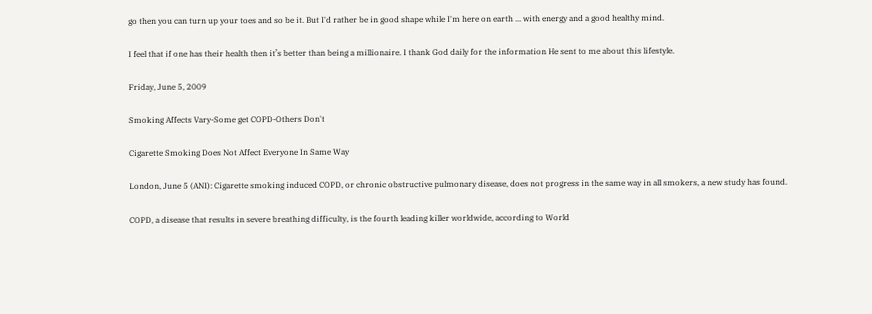go then you can turn up your toes and so be it. But I'd rather be in good shape while I'm here on earth ... with energy and a good healthy mind.

I feel that if one has their health then it’s better than being a millionaire. I thank God daily for the information He sent to me about this lifestyle.

Friday, June 5, 2009

Smoking Affects Vary-Some get COPD-Others Don't

Cigarette Smoking Does Not Affect Everyone In Same Way

London, June 5 (ANI): Cigarette smoking induced COPD, or chronic obstructive pulmonary disease, does not progress in the same way in all smokers, a new study has found.

COPD, a disease that results in severe breathing difficulty, is the fourth leading killer worldwide, according to World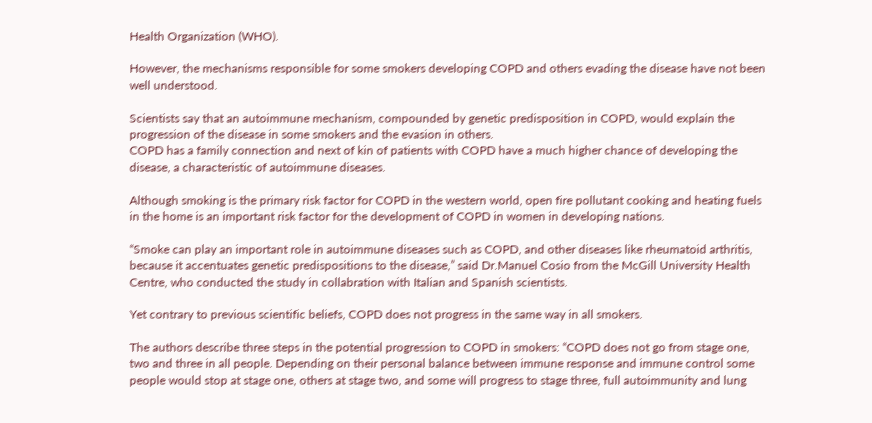Health Organization (WHO).

However, the mechanisms responsible for some smokers developing COPD and others evading the disease have not been well understood.

Scientists say that an autoimmune mechanism, compounded by genetic predisposition in COPD, would explain the progression of the disease in some smokers and the evasion in others.
COPD has a family connection and next of kin of patients with COPD have a much higher chance of developing the disease, a characteristic of autoimmune diseases.

Although smoking is the primary risk factor for COPD in the western world, open fire pollutant cooking and heating fuels in the home is an important risk factor for the development of COPD in women in developing nations.

“Smoke can play an important role in autoimmune diseases such as COPD, and other diseases like rheumatoid arthritis, because it accentuates genetic predispositions to the disease,” said Dr.Manuel Cosio from the McGill University Health Centre, who conducted the study in collabration with Italian and Spanish scientists.

Yet contrary to previous scientific beliefs, COPD does not progress in the same way in all smokers.

The authors describe three steps in the potential progression to COPD in smokers: “COPD does not go from stage one, two and three in all people. Depending on their personal balance between immune response and immune control some people would stop at stage one, others at stage two, and some will progress to stage three, full autoimmunity and lung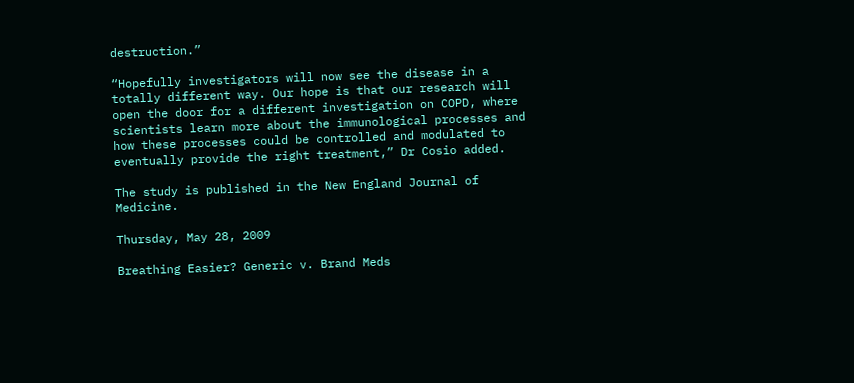destruction.”

“Hopefully investigators will now see the disease in a totally different way. Our hope is that our research will open the door for a different investigation on COPD, where scientists learn more about the immunological processes and how these processes could be controlled and modulated to eventually provide the right treatment,” Dr Cosio added.

The study is published in the New England Journal of Medicine.

Thursday, May 28, 2009

Breathing Easier? Generic v. Brand Meds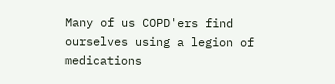Many of us COPD'ers find ourselves using a legion of medications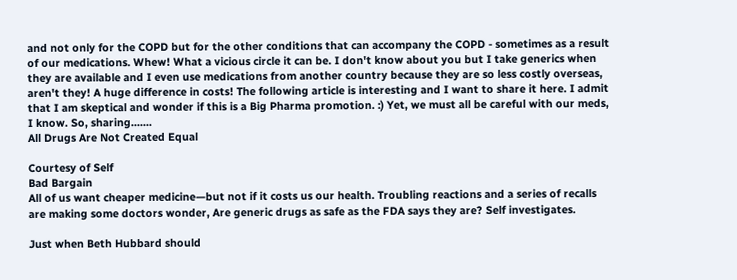and not only for the COPD but for the other conditions that can accompany the COPD - sometimes as a result of our medications. Whew! What a vicious circle it can be. I don't know about you but I take generics when they are available and I even use medications from another country because they are so less costly overseas, aren't they! A huge difference in costs! The following article is interesting and I want to share it here. I admit that I am skeptical and wonder if this is a Big Pharma promotion. :) Yet, we must all be careful with our meds, I know. So, sharing.......
All Drugs Are Not Created Equal

Courtesy of Self
Bad Bargain
All of us want cheaper medicine—but not if it costs us our health. Troubling reactions and a series of recalls are making some doctors wonder, Are generic drugs as safe as the FDA says they are? Self investigates.

Just when Beth Hubbard should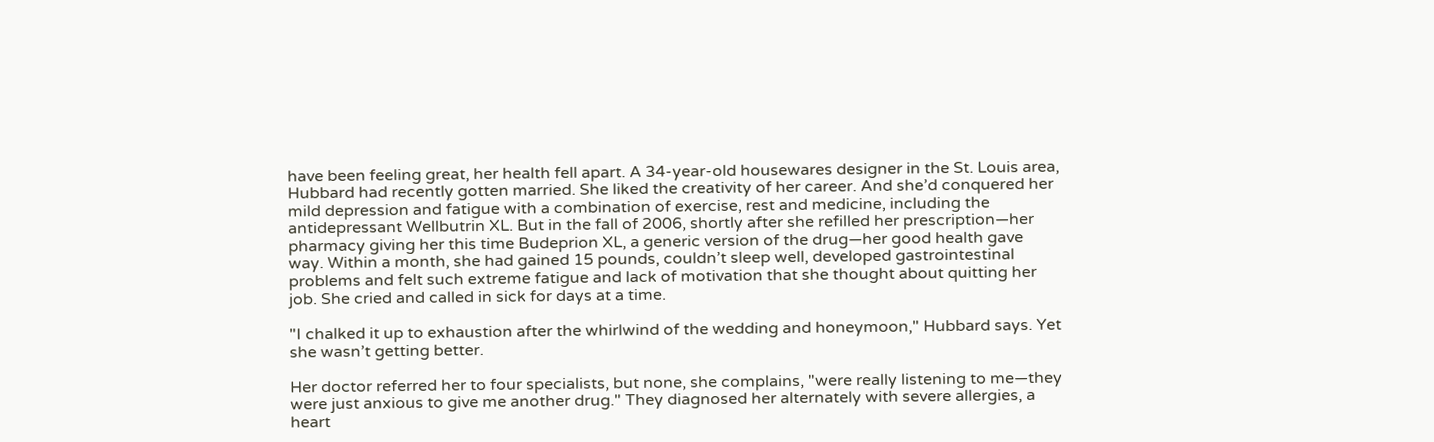have been feeling great, her health fell apart. A 34-year-old housewares designer in the St. Louis area, Hubbard had recently gotten married. She liked the creativity of her career. And she’d conquered her mild depression and fatigue with a combination of exercise, rest and medicine, including the antidepressant Wellbutrin XL. But in the fall of 2006, shortly after she refilled her prescription—her pharmacy giving her this time Budeprion XL, a generic version of the drug—her good health gave way. Within a month, she had gained 15 pounds, couldn’t sleep well, developed gastrointestinal problems and felt such extreme fatigue and lack of motivation that she thought about quitting her job. She cried and called in sick for days at a time.

"I chalked it up to exhaustion after the whirlwind of the wedding and honeymoon," Hubbard says. Yet she wasn’t getting better.

Her doctor referred her to four specialists, but none, she complains, "were really listening to me—they were just anxious to give me another drug." They diagnosed her alternately with severe allergies, a heart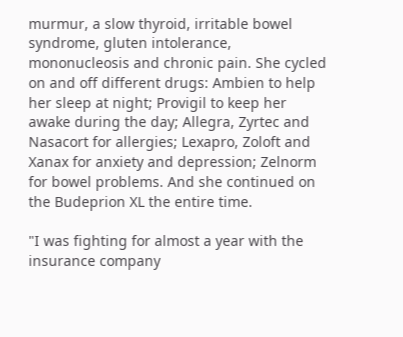murmur, a slow thyroid, irritable bowel syndrome, gluten intolerance, mononucleosis and chronic pain. She cycled on and off different drugs: Ambien to help her sleep at night; Provigil to keep her awake during the day; Allegra, Zyrtec and Nasacort for allergies; Lexapro, Zoloft and Xanax for anxiety and depression; Zelnorm for bowel problems. And she continued on the Budeprion XL the entire time.

"I was fighting for almost a year with the insurance company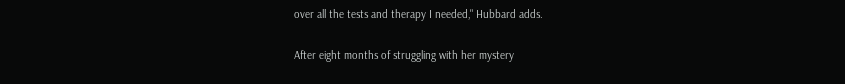over all the tests and therapy I needed," Hubbard adds.

After eight months of struggling with her mystery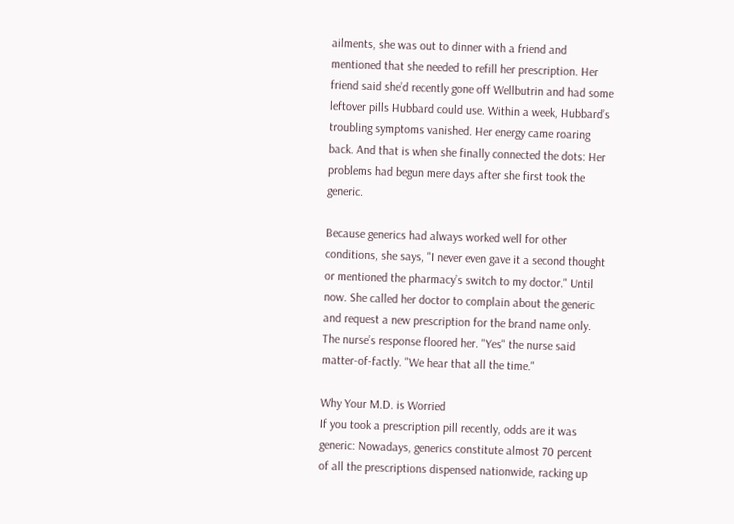ailments, she was out to dinner with a friend and mentioned that she needed to refill her prescription. Her friend said she’d recently gone off Wellbutrin and had some leftover pills Hubbard could use. Within a week, Hubbard’s troubling symptoms vanished. Her energy came roaring back. And that is when she finally connected the dots: Her problems had begun mere days after she first took the generic.

Because generics had always worked well for other conditions, she says, "I never even gave it a second thought or mentioned the pharmacy’s switch to my doctor." Until now. She called her doctor to complain about the generic and request a new prescription for the brand name only.
The nurse’s response floored her. "Yes" the nurse said matter-of-factly. "We hear that all the time."

Why Your M.D. is Worried
If you took a prescription pill recently, odds are it was generic: Nowadays, generics constitute almost 70 percent of all the prescriptions dispensed nationwide, racking up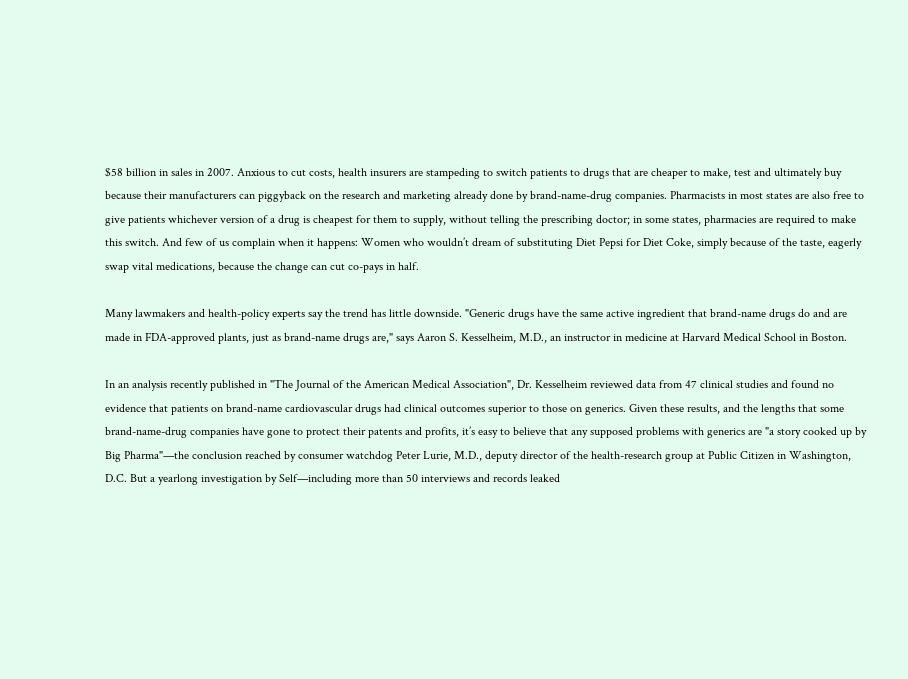$58 billion in sales in 2007. Anxious to cut costs, health insurers are stampeding to switch patients to drugs that are cheaper to make, test and ultimately buy because their manufacturers can piggyback on the research and marketing already done by brand-name-drug companies. Pharmacists in most states are also free to give patients whichever version of a drug is cheapest for them to supply, without telling the prescribing doctor; in some states, pharmacies are required to make this switch. And few of us complain when it happens: Women who wouldn’t dream of substituting Diet Pepsi for Diet Coke, simply because of the taste, eagerly swap vital medications, because the change can cut co-pays in half.

Many lawmakers and health-policy experts say the trend has little downside. "Generic drugs have the same active ingredient that brand-name drugs do and are made in FDA-approved plants, just as brand-name drugs are," says Aaron S. Kesselheim, M.D., an instructor in medicine at Harvard Medical School in Boston.

In an analysis recently published in "The Journal of the American Medical Association", Dr. Kesselheim reviewed data from 47 clinical studies and found no evidence that patients on brand-name cardiovascular drugs had clinical outcomes superior to those on generics. Given these results, and the lengths that some brand-name-drug companies have gone to protect their patents and profits, it’s easy to believe that any supposed problems with generics are "a story cooked up by Big Pharma"—the conclusion reached by consumer watchdog Peter Lurie, M.D., deputy director of the health-research group at Public Citizen in Washington, D.C. But a yearlong investigation by Self—including more than 50 interviews and records leaked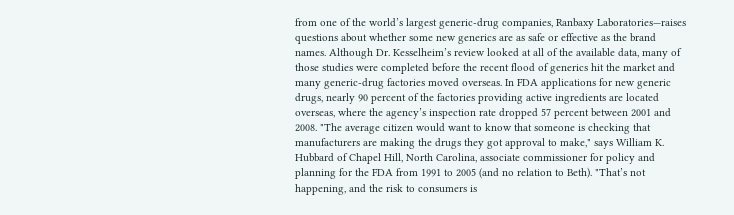from one of the world’s largest generic-drug companies, Ranbaxy Laboratories—raises questions about whether some new generics are as safe or effective as the brand names. Although Dr. Kesselheim’s review looked at all of the available data, many of those studies were completed before the recent flood of generics hit the market and many generic-drug factories moved overseas. In FDA applications for new generic drugs, nearly 90 percent of the factories providing active ingredients are located overseas, where the agency’s inspection rate dropped 57 percent between 2001 and 2008. "The average citizen would want to know that someone is checking that manufacturers are making the drugs they got approval to make," says William K. Hubbard of Chapel Hill, North Carolina, associate commissioner for policy and planning for the FDA from 1991 to 2005 (and no relation to Beth). "That’s not happening, and the risk to consumers is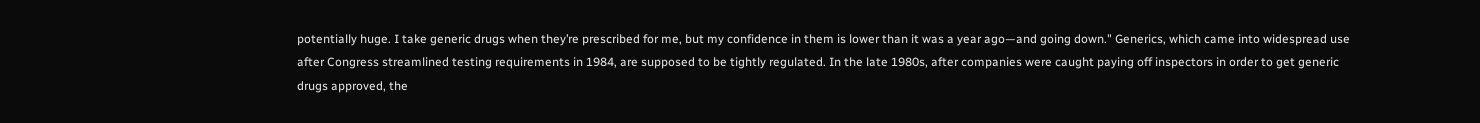potentially huge. I take generic drugs when they’re prescribed for me, but my confidence in them is lower than it was a year ago—and going down." Generics, which came into widespread use after Congress streamlined testing requirements in 1984, are supposed to be tightly regulated. In the late 1980s, after companies were caught paying off inspectors in order to get generic drugs approved, the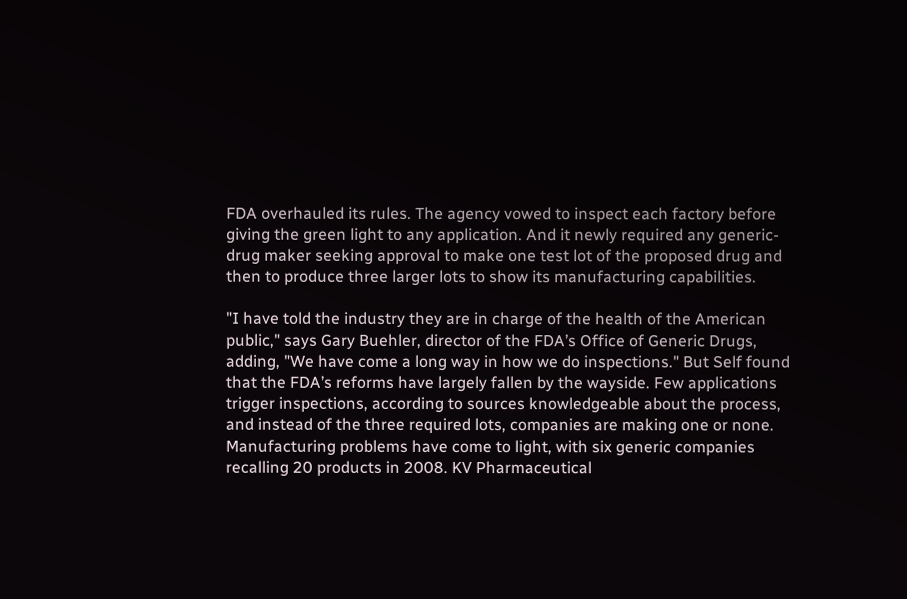FDA overhauled its rules. The agency vowed to inspect each factory before giving the green light to any application. And it newly required any generic-drug maker seeking approval to make one test lot of the proposed drug and then to produce three larger lots to show its manufacturing capabilities.

"I have told the industry they are in charge of the health of the American public," says Gary Buehler, director of the FDA’s Office of Generic Drugs, adding, "We have come a long way in how we do inspections." But Self found that the FDA’s reforms have largely fallen by the wayside. Few applications trigger inspections, according to sources knowledgeable about the process, and instead of the three required lots, companies are making one or none. Manufacturing problems have come to light, with six generic companies recalling 20 products in 2008. KV Pharmaceutical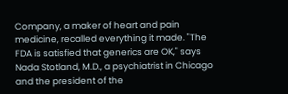Company, a maker of heart and pain medicine, recalled everything it made. "The FDA is satisfied that generics are OK," says Nada Stotland, M.D., a psychiatrist in Chicago and the president of the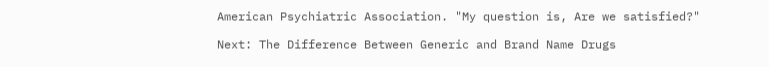American Psychiatric Association. "My question is, Are we satisfied?"

Next: The Difference Between Generic and Brand Name Drugs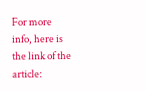For more info, here is the link of the article: